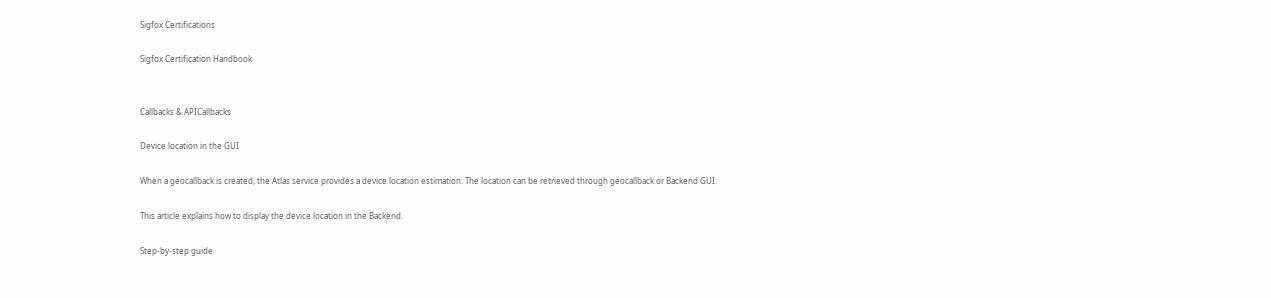Sigfox Certifications

Sigfox Certification Handbook


Callbacks & APICallbacks

Device location in the GUI

When a geocallback is created, the Atlas service provides a device location estimation. The location can be retrieved through geocallback or Backend GUI.

This article explains how to display the device location in the Backend.

Step-by-step guide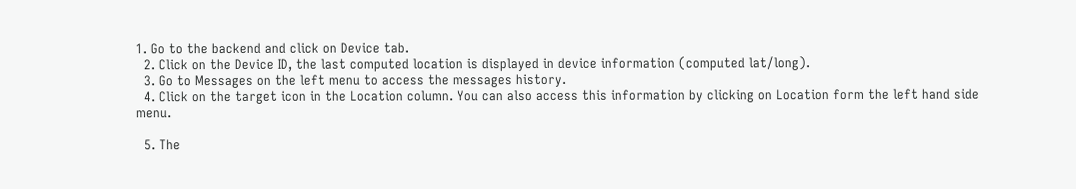1. Go to the backend and click on Device tab.
  2. Click on the Device ID, the last computed location is displayed in device information (computed lat/long).
  3. Go to Messages on the left menu to access the messages history.
  4. Click on the target icon in the Location column. You can also access this information by clicking on Location form the left hand side menu.

  5. The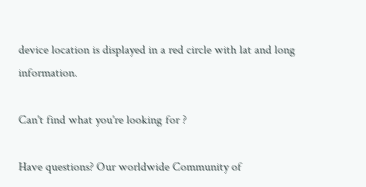device location is displayed in a red circle with lat and long information.

Can't find what you're looking for ?

Have questions? Our worldwide Community of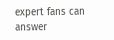expert fans can answer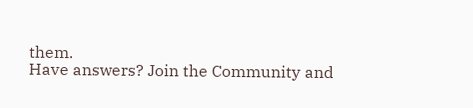them.
Have answers? Join the Community and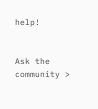help!


Ask the community >